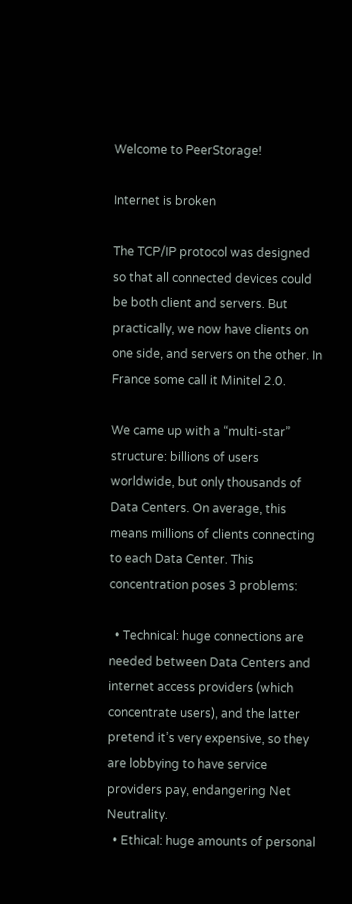Welcome to PeerStorage!

Internet is broken

The TCP/IP protocol was designed so that all connected devices could be both client and servers. But practically, we now have clients on one side, and servers on the other. In France some call it Minitel 2.0.

We came up with a “multi-star” structure: billions of users worldwide, but only thousands of Data Centers. On average, this means millions of clients connecting to each Data Center. This concentration poses 3 problems:

  • Technical: huge connections are needed between Data Centers and internet access providers (which concentrate users), and the latter pretend it’s very expensive, so they are lobbying to have service providers pay, endangering Net Neutrality.
  • Ethical: huge amounts of personal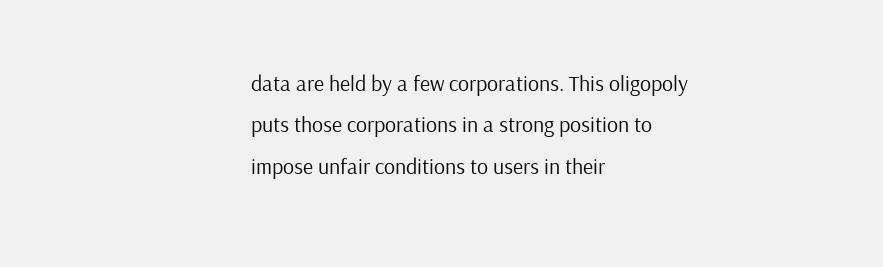data are held by a few corporations. This oligopoly puts those corporations in a strong position to impose unfair conditions to users in their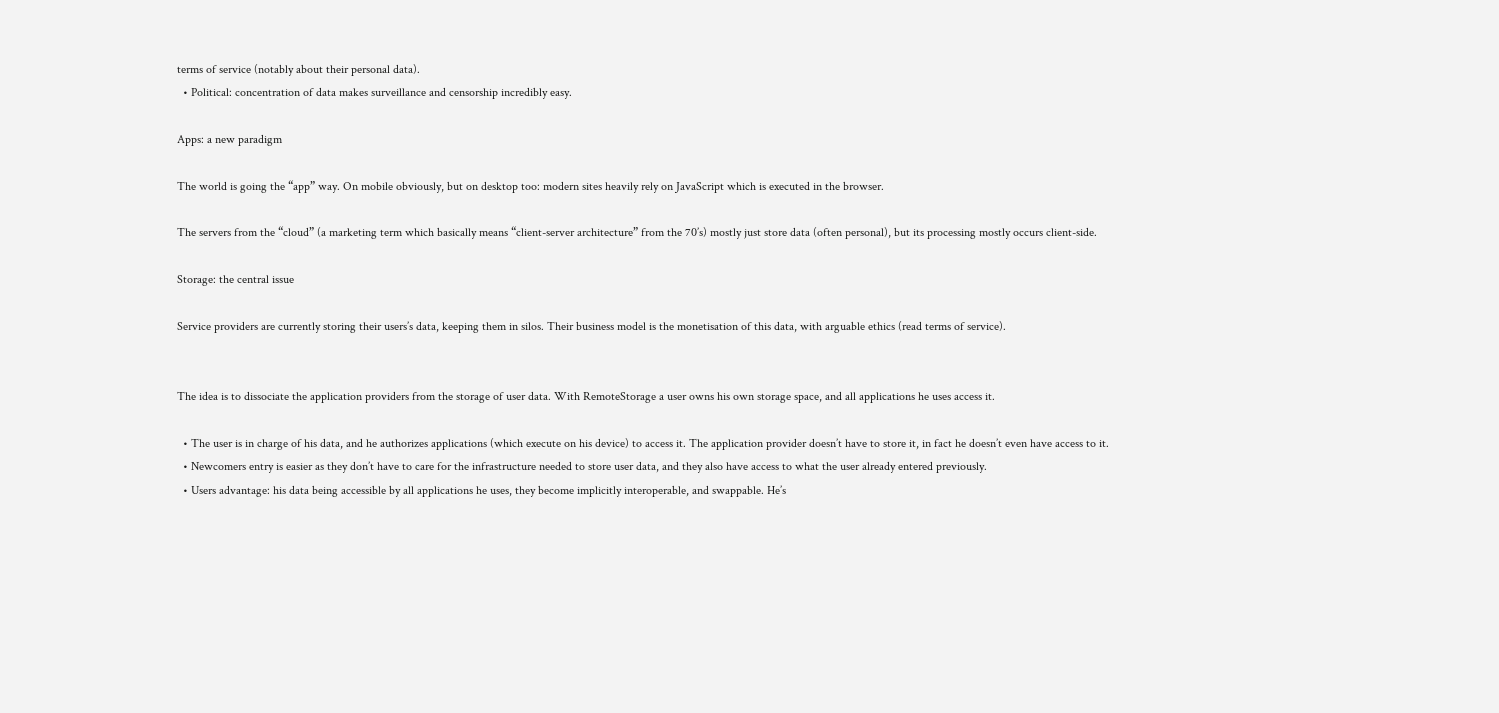terms of service (notably about their personal data).
  • Political: concentration of data makes surveillance and censorship incredibly easy.

Apps: a new paradigm

The world is going the “app” way. On mobile obviously, but on desktop too: modern sites heavily rely on JavaScript which is executed in the browser.

The servers from the “cloud” (a marketing term which basically means “client-server architecture” from the 70’s) mostly just store data (often personal), but its processing mostly occurs client-side.

Storage: the central issue

Service providers are currently storing their users’s data, keeping them in silos. Their business model is the monetisation of this data, with arguable ethics (read terms of service).


The idea is to dissociate the application providers from the storage of user data. With RemoteStorage a user owns his own storage space, and all applications he uses access it.

  • The user is in charge of his data, and he authorizes applications (which execute on his device) to access it. The application provider doesn’t have to store it, in fact he doesn’t even have access to it.
  • Newcomers entry is easier as they don’t have to care for the infrastructure needed to store user data, and they also have access to what the user already entered previously.
  • Users advantage: his data being accessible by all applications he uses, they become implicitly interoperable, and swappable. He’s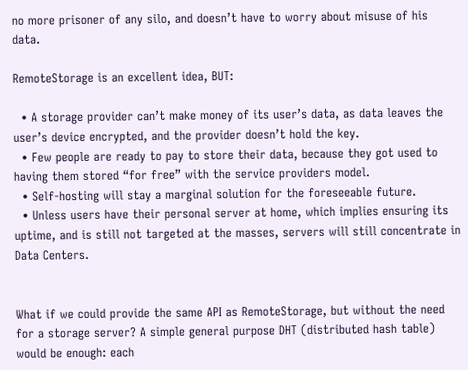no more prisoner of any silo, and doesn’t have to worry about misuse of his data.

RemoteStorage is an excellent idea, BUT:

  • A storage provider can’t make money of its user’s data, as data leaves the user’s device encrypted, and the provider doesn’t hold the key.
  • Few people are ready to pay to store their data, because they got used to having them stored “for free” with the service providers model.
  • Self-hosting will stay a marginal solution for the foreseeable future.
  • Unless users have their personal server at home, which implies ensuring its uptime, and is still not targeted at the masses, servers will still concentrate in Data Centers.


What if we could provide the same API as RemoteStorage, but without the need for a storage server? A simple general purpose DHT (distributed hash table) would be enough: each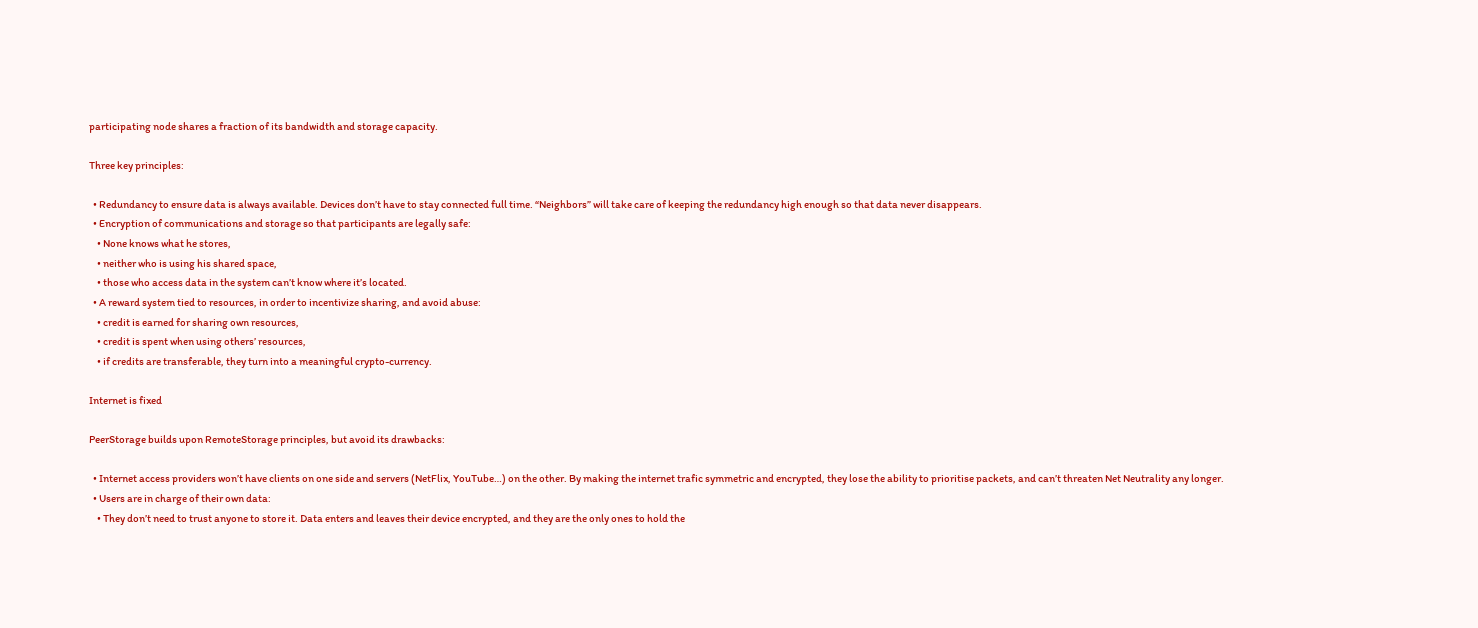participating node shares a fraction of its bandwidth and storage capacity.

Three key principles:

  • Redundancy to ensure data is always available. Devices don’t have to stay connected full time. “Neighbors” will take care of keeping the redundancy high enough so that data never disappears.
  • Encryption of communications and storage so that participants are legally safe:
    • None knows what he stores,
    • neither who is using his shared space,
    • those who access data in the system can’t know where it’s located.
  • A reward system tied to resources, in order to incentivize sharing, and avoid abuse:
    • credit is earned for sharing own resources,
    • credit is spent when using others’ resources,
    • if credits are transferable, they turn into a meaningful crypto-currency.

Internet is fixed

PeerStorage builds upon RemoteStorage principles, but avoid its drawbacks:

  • Internet access providers won’t have clients on one side and servers (NetFlix, YouTube…) on the other. By making the internet trafic symmetric and encrypted, they lose the ability to prioritise packets, and can’t threaten Net Neutrality any longer.
  • Users are in charge of their own data:
    • They don’t need to trust anyone to store it. Data enters and leaves their device encrypted, and they are the only ones to hold the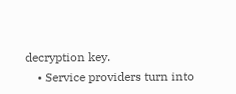decryption key.
    • Service providers turn into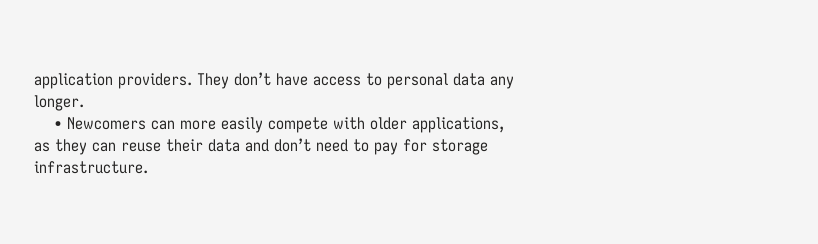application providers. They don’t have access to personal data any longer.
    • Newcomers can more easily compete with older applications, as they can reuse their data and don’t need to pay for storage infrastructure.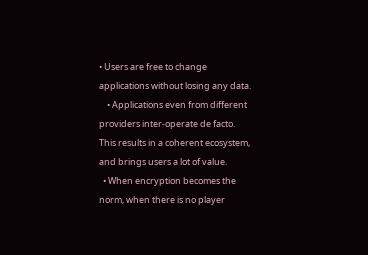• Users are free to change applications without losing any data.
    • Applications even from different providers inter-operate de facto. This results in a coherent ecosystem, and brings users a lot of value.
  • When encryption becomes the norm, when there is no player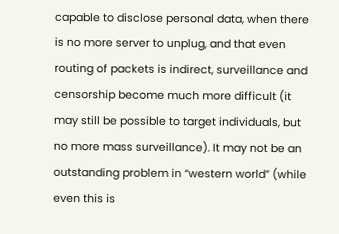capable to disclose personal data, when there is no more server to unplug, and that even routing of packets is indirect, surveillance and censorship become much more difficult (it may still be possible to target individuals, but no more mass surveillance). It may not be an outstanding problem in “western world” (while even this is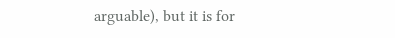arguable), but it is for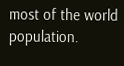most of the world population.